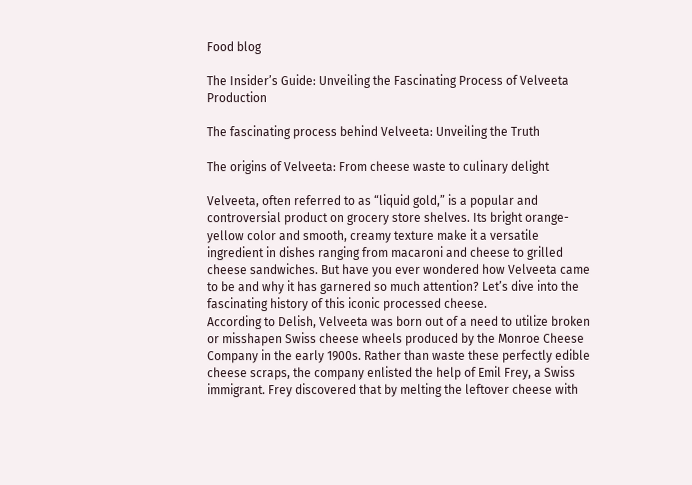Food blog

The Insider’s Guide: Unveiling the Fascinating Process of Velveeta Production

The fascinating process behind Velveeta: Unveiling the Truth

The origins of Velveeta: From cheese waste to culinary delight

Velveeta, often referred to as “liquid gold,” is a popular and controversial product on grocery store shelves. Its bright orange-yellow color and smooth, creamy texture make it a versatile ingredient in dishes ranging from macaroni and cheese to grilled cheese sandwiches. But have you ever wondered how Velveeta came to be and why it has garnered so much attention? Let’s dive into the fascinating history of this iconic processed cheese.
According to Delish, Velveeta was born out of a need to utilize broken or misshapen Swiss cheese wheels produced by the Monroe Cheese Company in the early 1900s. Rather than waste these perfectly edible cheese scraps, the company enlisted the help of Emil Frey, a Swiss immigrant. Frey discovered that by melting the leftover cheese with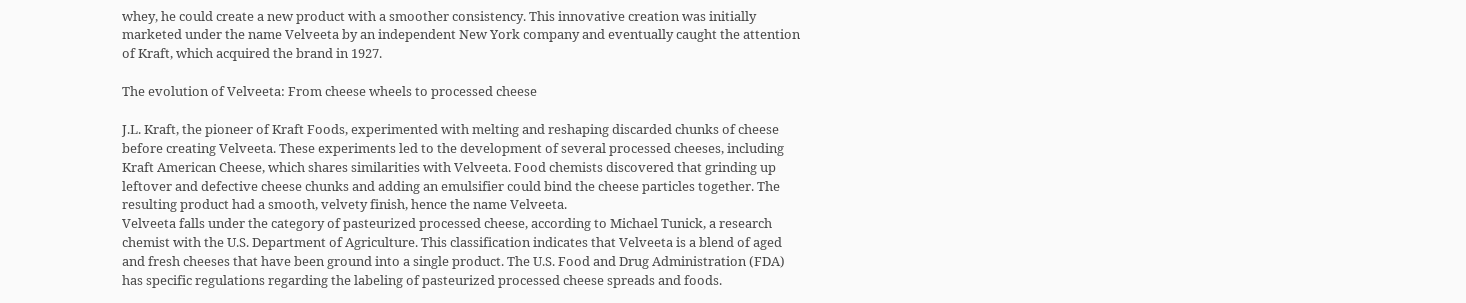whey, he could create a new product with a smoother consistency. This innovative creation was initially marketed under the name Velveeta by an independent New York company and eventually caught the attention of Kraft, which acquired the brand in 1927.

The evolution of Velveeta: From cheese wheels to processed cheese

J.L. Kraft, the pioneer of Kraft Foods, experimented with melting and reshaping discarded chunks of cheese before creating Velveeta. These experiments led to the development of several processed cheeses, including Kraft American Cheese, which shares similarities with Velveeta. Food chemists discovered that grinding up leftover and defective cheese chunks and adding an emulsifier could bind the cheese particles together. The resulting product had a smooth, velvety finish, hence the name Velveeta.
Velveeta falls under the category of pasteurized processed cheese, according to Michael Tunick, a research chemist with the U.S. Department of Agriculture. This classification indicates that Velveeta is a blend of aged and fresh cheeses that have been ground into a single product. The U.S. Food and Drug Administration (FDA) has specific regulations regarding the labeling of pasteurized processed cheese spreads and foods.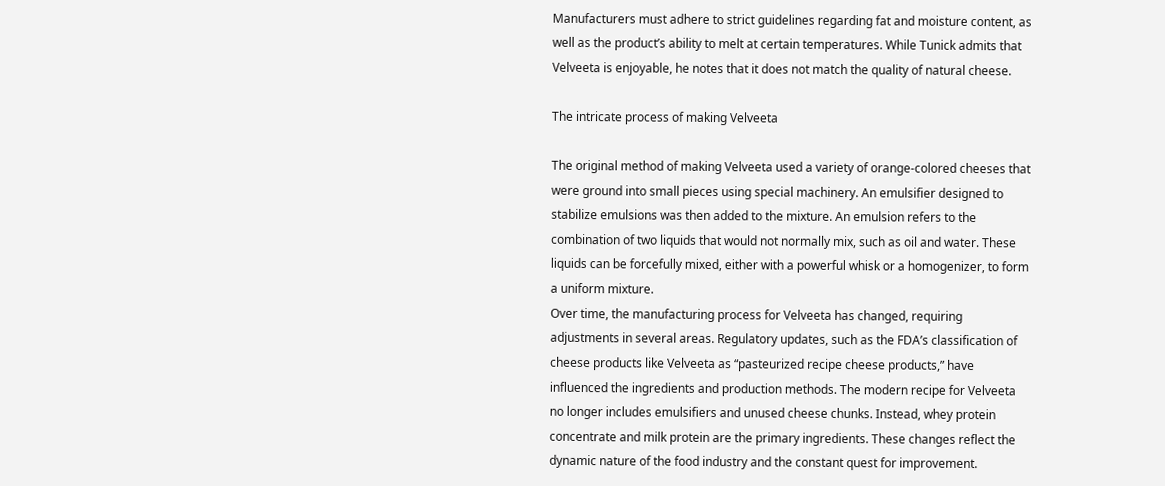Manufacturers must adhere to strict guidelines regarding fat and moisture content, as well as the product’s ability to melt at certain temperatures. While Tunick admits that Velveeta is enjoyable, he notes that it does not match the quality of natural cheese.

The intricate process of making Velveeta

The original method of making Velveeta used a variety of orange-colored cheeses that were ground into small pieces using special machinery. An emulsifier designed to stabilize emulsions was then added to the mixture. An emulsion refers to the combination of two liquids that would not normally mix, such as oil and water. These liquids can be forcefully mixed, either with a powerful whisk or a homogenizer, to form a uniform mixture.
Over time, the manufacturing process for Velveeta has changed, requiring adjustments in several areas. Regulatory updates, such as the FDA’s classification of cheese products like Velveeta as “pasteurized recipe cheese products,” have influenced the ingredients and production methods. The modern recipe for Velveeta no longer includes emulsifiers and unused cheese chunks. Instead, whey protein concentrate and milk protein are the primary ingredients. These changes reflect the dynamic nature of the food industry and the constant quest for improvement.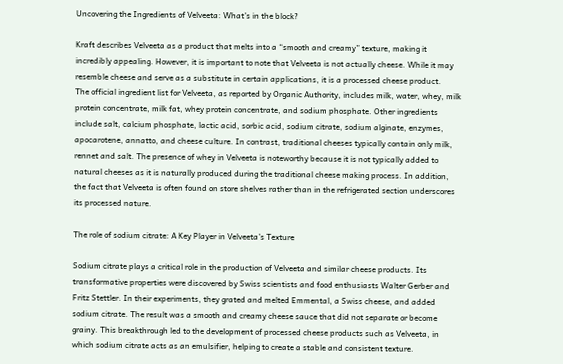Uncovering the Ingredients of Velveeta: What’s in the block?

Kraft describes Velveeta as a product that melts into a “smooth and creamy” texture, making it incredibly appealing. However, it is important to note that Velveeta is not actually cheese. While it may resemble cheese and serve as a substitute in certain applications, it is a processed cheese product.
The official ingredient list for Velveeta, as reported by Organic Authority, includes milk, water, whey, milk protein concentrate, milk fat, whey protein concentrate, and sodium phosphate. Other ingredients include salt, calcium phosphate, lactic acid, sorbic acid, sodium citrate, sodium alginate, enzymes, apocarotene, annatto, and cheese culture. In contrast, traditional cheeses typically contain only milk, rennet and salt. The presence of whey in Velveeta is noteworthy because it is not typically added to natural cheeses as it is naturally produced during the traditional cheese making process. In addition, the fact that Velveeta is often found on store shelves rather than in the refrigerated section underscores its processed nature.

The role of sodium citrate: A Key Player in Velveeta’s Texture

Sodium citrate plays a critical role in the production of Velveeta and similar cheese products. Its transformative properties were discovered by Swiss scientists and food enthusiasts Walter Gerber and Fritz Stettler. In their experiments, they grated and melted Emmental, a Swiss cheese, and added sodium citrate. The result was a smooth and creamy cheese sauce that did not separate or become grainy. This breakthrough led to the development of processed cheese products such as Velveeta, in which sodium citrate acts as an emulsifier, helping to create a stable and consistent texture.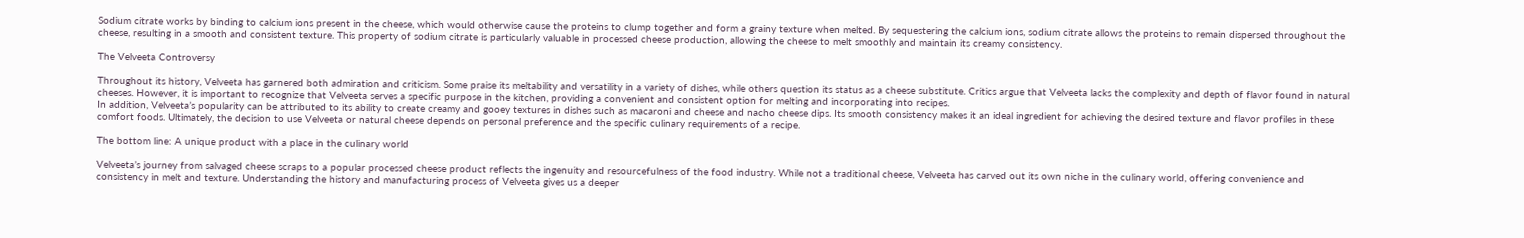Sodium citrate works by binding to calcium ions present in the cheese, which would otherwise cause the proteins to clump together and form a grainy texture when melted. By sequestering the calcium ions, sodium citrate allows the proteins to remain dispersed throughout the cheese, resulting in a smooth and consistent texture. This property of sodium citrate is particularly valuable in processed cheese production, allowing the cheese to melt smoothly and maintain its creamy consistency.

The Velveeta Controversy

Throughout its history, Velveeta has garnered both admiration and criticism. Some praise its meltability and versatility in a variety of dishes, while others question its status as a cheese substitute. Critics argue that Velveeta lacks the complexity and depth of flavor found in natural cheeses. However, it is important to recognize that Velveeta serves a specific purpose in the kitchen, providing a convenient and consistent option for melting and incorporating into recipes.
In addition, Velveeta’s popularity can be attributed to its ability to create creamy and gooey textures in dishes such as macaroni and cheese and nacho cheese dips. Its smooth consistency makes it an ideal ingredient for achieving the desired texture and flavor profiles in these comfort foods. Ultimately, the decision to use Velveeta or natural cheese depends on personal preference and the specific culinary requirements of a recipe.

The bottom line: A unique product with a place in the culinary world

Velveeta’s journey from salvaged cheese scraps to a popular processed cheese product reflects the ingenuity and resourcefulness of the food industry. While not a traditional cheese, Velveeta has carved out its own niche in the culinary world, offering convenience and consistency in melt and texture. Understanding the history and manufacturing process of Velveeta gives us a deeper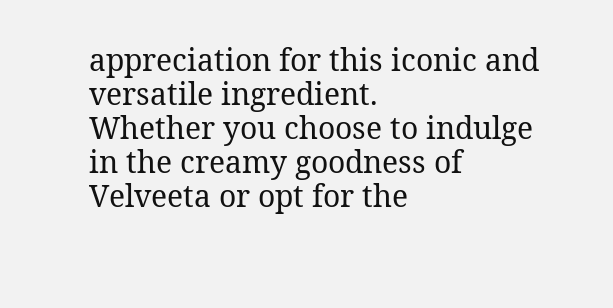appreciation for this iconic and versatile ingredient.
Whether you choose to indulge in the creamy goodness of Velveeta or opt for the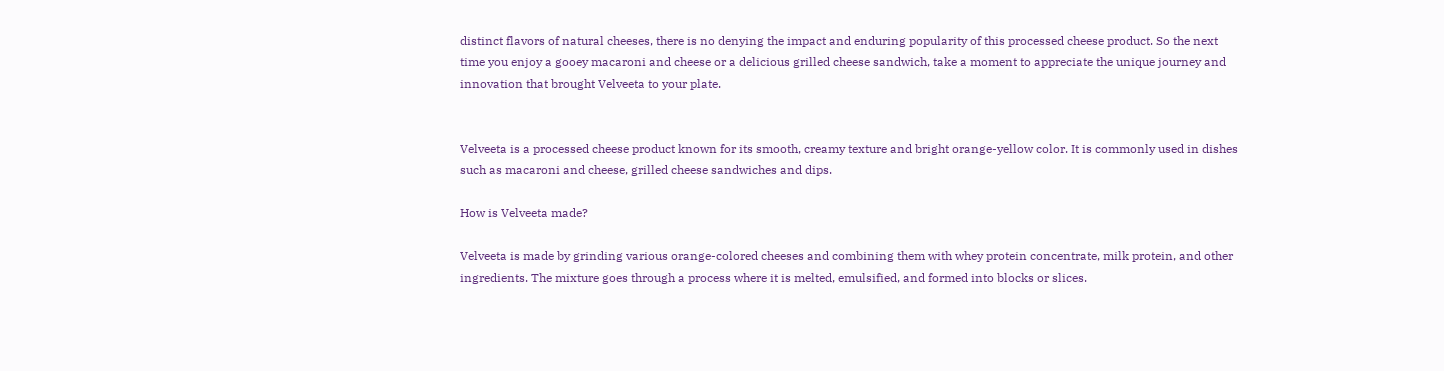distinct flavors of natural cheeses, there is no denying the impact and enduring popularity of this processed cheese product. So the next time you enjoy a gooey macaroni and cheese or a delicious grilled cheese sandwich, take a moment to appreciate the unique journey and innovation that brought Velveeta to your plate.


Velveeta is a processed cheese product known for its smooth, creamy texture and bright orange-yellow color. It is commonly used in dishes such as macaroni and cheese, grilled cheese sandwiches and dips.

How is Velveeta made?

Velveeta is made by grinding various orange-colored cheeses and combining them with whey protein concentrate, milk protein, and other ingredients. The mixture goes through a process where it is melted, emulsified, and formed into blocks or slices.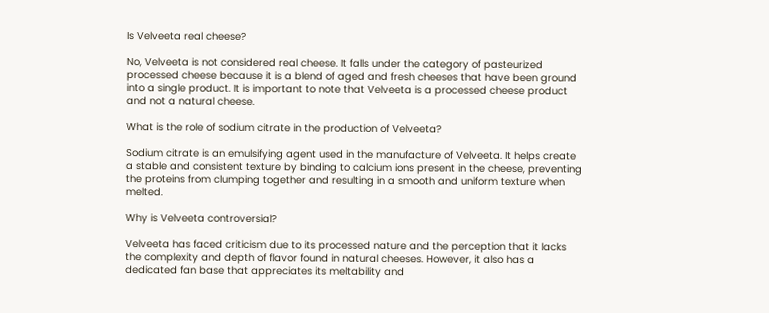Is Velveeta real cheese?

No, Velveeta is not considered real cheese. It falls under the category of pasteurized processed cheese because it is a blend of aged and fresh cheeses that have been ground into a single product. It is important to note that Velveeta is a processed cheese product and not a natural cheese.

What is the role of sodium citrate in the production of Velveeta?

Sodium citrate is an emulsifying agent used in the manufacture of Velveeta. It helps create a stable and consistent texture by binding to calcium ions present in the cheese, preventing the proteins from clumping together and resulting in a smooth and uniform texture when melted.

Why is Velveeta controversial?

Velveeta has faced criticism due to its processed nature and the perception that it lacks the complexity and depth of flavor found in natural cheeses. However, it also has a dedicated fan base that appreciates its meltability and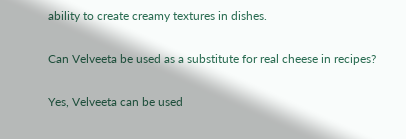ability to create creamy textures in dishes.

Can Velveeta be used as a substitute for real cheese in recipes?

Yes, Velveeta can be used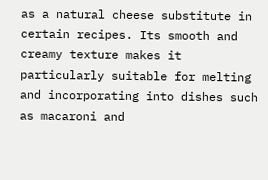as a natural cheese substitute in certain recipes. Its smooth and creamy texture makes it particularly suitable for melting and incorporating into dishes such as macaroni and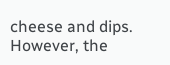cheese and dips. However, the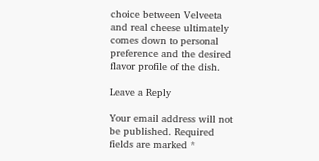choice between Velveeta and real cheese ultimately comes down to personal preference and the desired flavor profile of the dish.

Leave a Reply

Your email address will not be published. Required fields are marked *